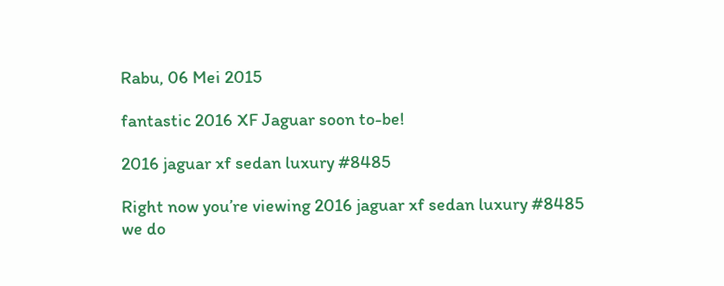Rabu, 06 Mei 2015

fantastic 2016 XF Jaguar soon to-be!

2016 jaguar xf sedan luxury #8485

Right now you’re viewing 2016 jaguar xf sedan luxury #8485 we do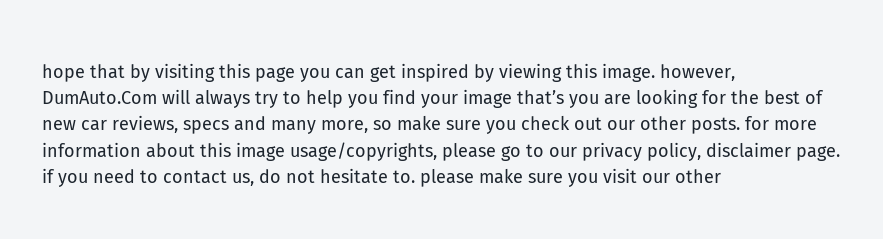hope that by visiting this page you can get inspired by viewing this image. however, DumAuto.Com will always try to help you find your image that’s you are looking for the best of new car reviews, specs and many more, so make sure you check out our other posts. for more information about this image usage/copyrights, please go to our privacy policy, disclaimer page. if you need to contact us, do not hesitate to. please make sure you visit our other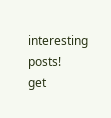interesting posts!
get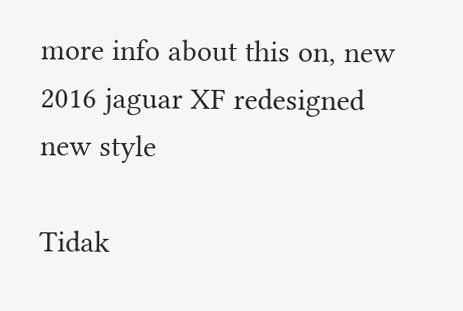more info about this on, new 2016 jaguar XF redesigned new style

Tidak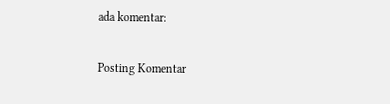ada komentar:

Posting Komentar